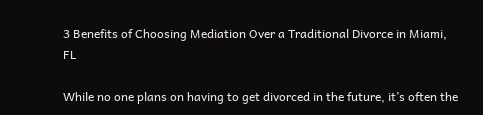3 Benefits of Choosing Mediation Over a Traditional Divorce in Miami, FL

While no one plans on having to get divorced in the future, it’s often the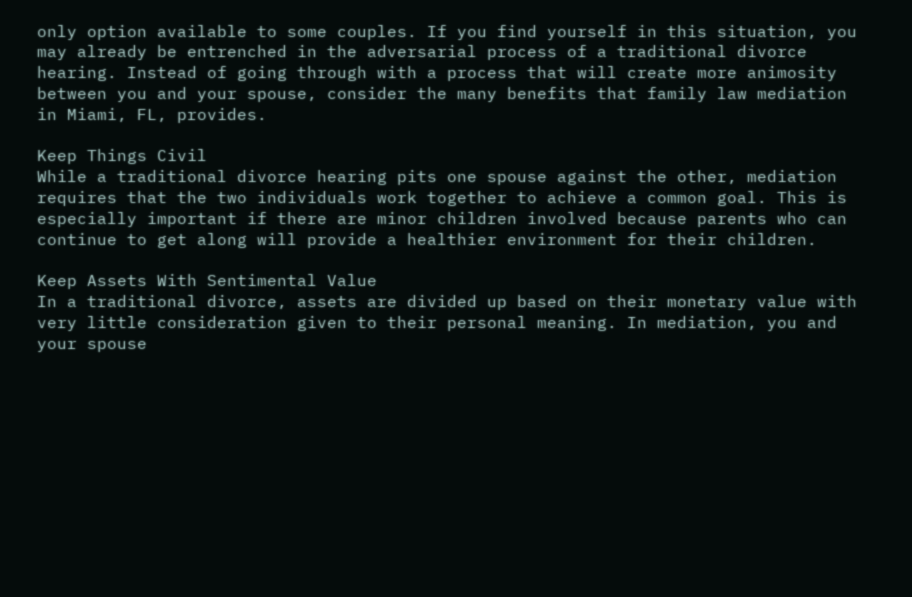only option available to some couples. If you find yourself in this situation, you may already be entrenched in the adversarial process of a traditional divorce hearing. Instead of going through with a process that will create more animosity between you and your spouse, consider the many benefits that family law mediation in Miami, FL, provides.

Keep Things Civil
While a traditional divorce hearing pits one spouse against the other, mediation requires that the two individuals work together to achieve a common goal. This is especially important if there are minor children involved because parents who can continue to get along will provide a healthier environment for their children.

Keep Assets With Sentimental Value
In a traditional divorce, assets are divided up based on their monetary value with very little consideration given to their personal meaning. In mediation, you and your spouse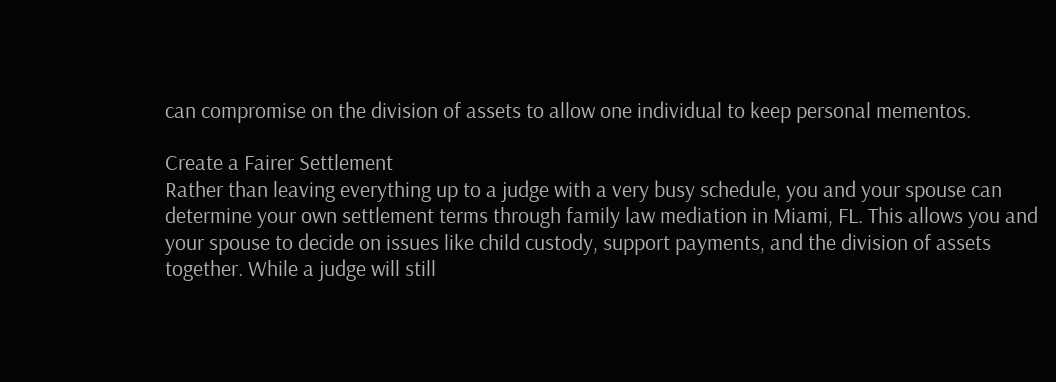can compromise on the division of assets to allow one individual to keep personal mementos.

Create a Fairer Settlement
Rather than leaving everything up to a judge with a very busy schedule, you and your spouse can determine your own settlement terms through family law mediation in Miami, FL. This allows you and your spouse to decide on issues like child custody, support payments, and the division of assets together. While a judge will still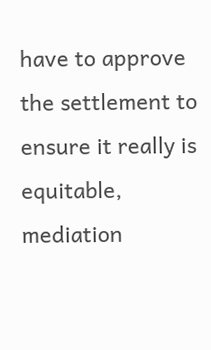have to approve the settlement to ensure it really is equitable, mediation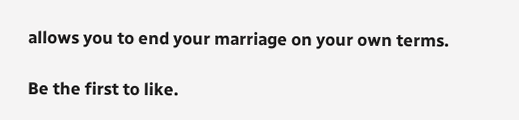allows you to end your marriage on your own terms.

Be the first to like.